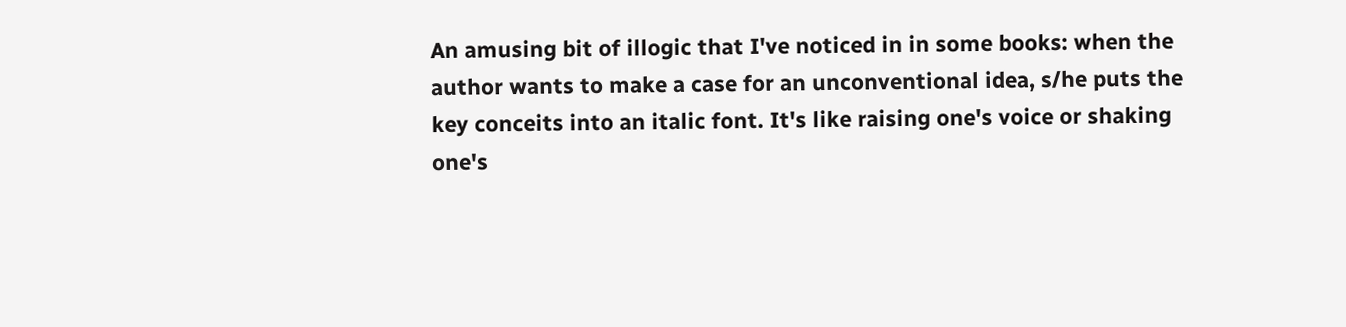An amusing bit of illogic that I've noticed in in some books: when the author wants to make a case for an unconventional idea, s/he puts the key conceits into an italic font. It's like raising one's voice or shaking one's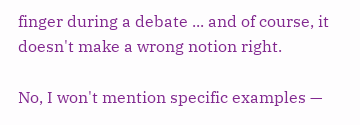finger during a debate ... and of course, it doesn't make a wrong notion right.

No, I won't mention specific examples —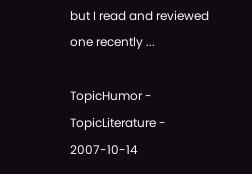but I read and reviewed one recently ...

TopicHumor - TopicLiterature - 2007-10-14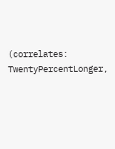(correlates: TwentyPercentLonger,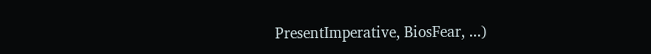PresentImperative, BiosFear, ...)